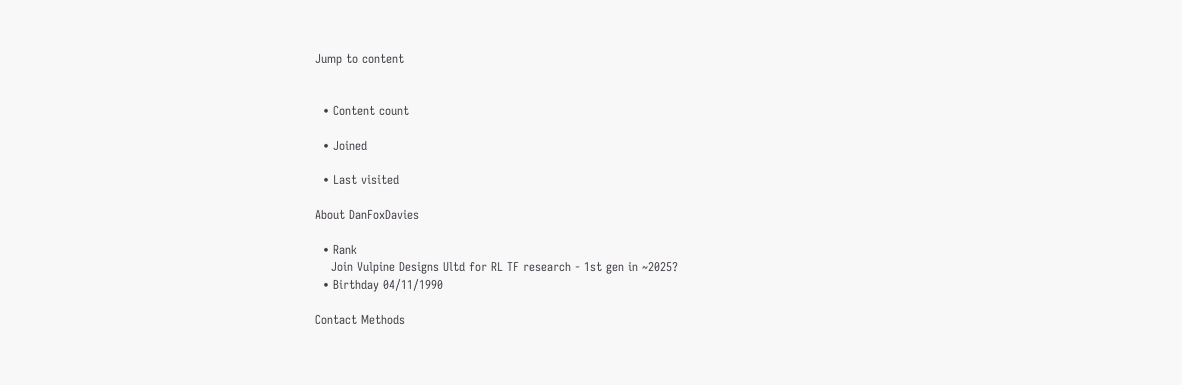Jump to content


  • Content count

  • Joined

  • Last visited

About DanFoxDavies

  • Rank
    Join Vulpine Designs Ultd for RL TF research - 1st gen in ~2025?
  • Birthday 04/11/1990

Contact Methods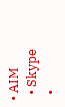• AIM
  • Skype
  •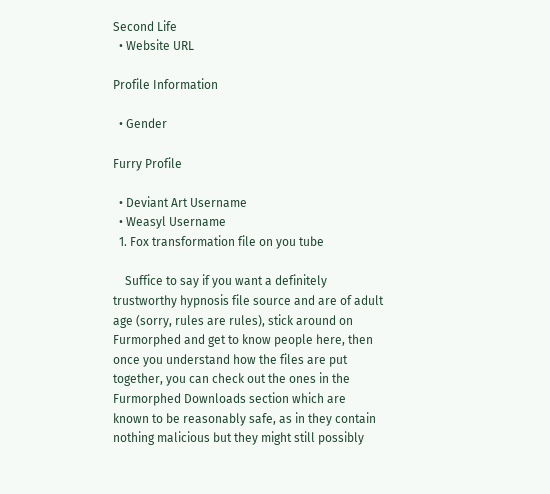Second Life
  • Website URL

Profile Information

  • Gender

Furry Profile

  • Deviant Art Username
  • Weasyl Username
  1. Fox transformation file on you tube

    Suffice to say if you want a definitely trustworthy hypnosis file source and are of adult age (sorry, rules are rules), stick around on Furmorphed and get to know people here, then once you understand how the files are put together, you can check out the ones in the Furmorphed Downloads section which are known to be reasonably safe, as in they contain nothing malicious but they might still possibly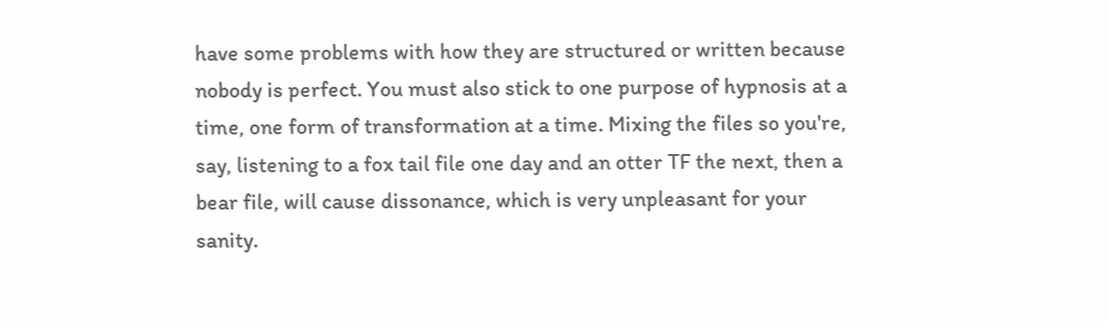have some problems with how they are structured or written because nobody is perfect. You must also stick to one purpose of hypnosis at a time, one form of transformation at a time. Mixing the files so you're, say, listening to a fox tail file one day and an otter TF the next, then a bear file, will cause dissonance, which is very unpleasant for your sanity.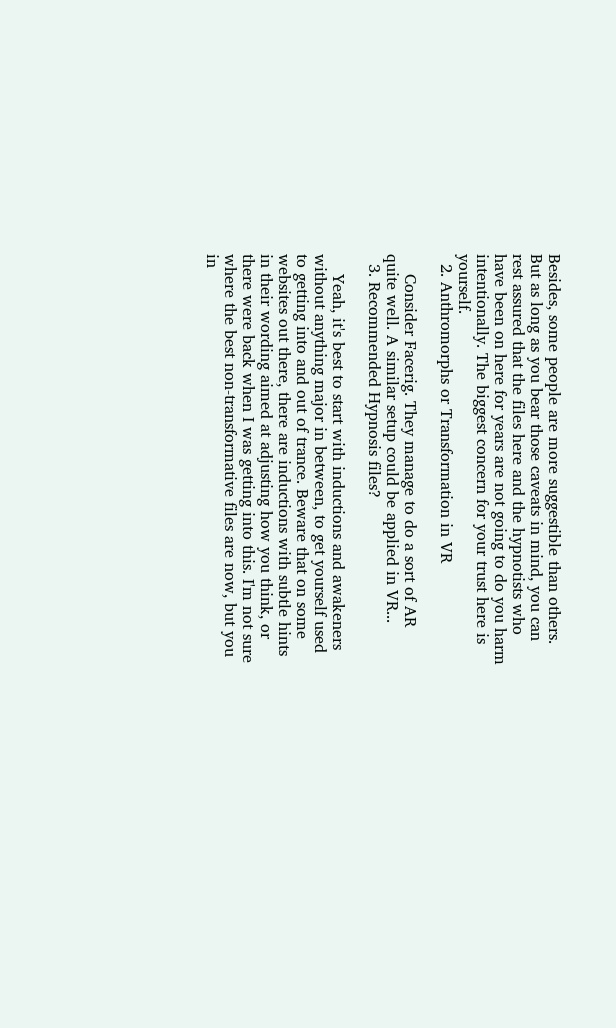Besides, some people are more suggestible than others. But as long as you bear those caveats in mind, you can rest assured that the files here and the hypnotists who have been on here for years are not going to do you harm intentionally. The biggest concern for your trust here is yourself.
  2. Anthromorphs or Transformation in VR

    Consider Facerig. They manage to do a sort of AR quite well. A similar setup could be applied in VR...
  3. Recommended Hypnosis files?

    Yeah, it's best to start with inductions and awakeners without anything major in between, to get yourself used to getting into and out of trance. Beware that on some websites out there, there are inductions with subtle hints in their wording aimed at adjusting how you think, or there were back when I was getting into this. I'm not sure where the best non-transformative files are now, but you in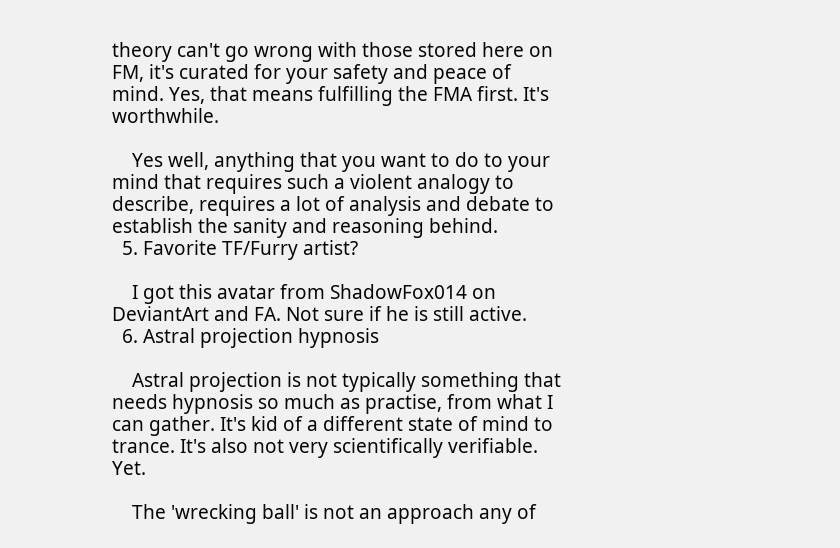theory can't go wrong with those stored here on FM, it's curated for your safety and peace of mind. Yes, that means fulfilling the FMA first. It's worthwhile.

    Yes well, anything that you want to do to your mind that requires such a violent analogy to describe, requires a lot of analysis and debate to establish the sanity and reasoning behind.
  5. Favorite TF/Furry artist?

    I got this avatar from ShadowFox014 on DeviantArt and FA. Not sure if he is still active.
  6. Astral projection hypnosis

    Astral projection is not typically something that needs hypnosis so much as practise, from what I can gather. It's kid of a different state of mind to trance. It's also not very scientifically verifiable. Yet.

    The 'wrecking ball' is not an approach any of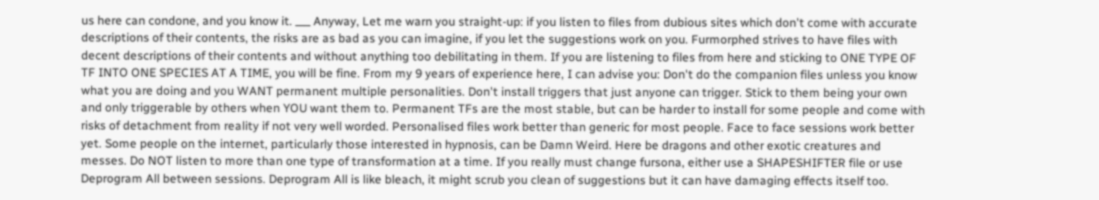us here can condone, and you know it. ___ Anyway, Let me warn you straight-up: if you listen to files from dubious sites which don't come with accurate descriptions of their contents, the risks are as bad as you can imagine, if you let the suggestions work on you. Furmorphed strives to have files with decent descriptions of their contents and without anything too debilitating in them. If you are listening to files from here and sticking to ONE TYPE OF TF INTO ONE SPECIES AT A TIME, you will be fine. From my 9 years of experience here, I can advise you: Don't do the companion files unless you know what you are doing and you WANT permanent multiple personalities. Don't install triggers that just anyone can trigger. Stick to them being your own and only triggerable by others when YOU want them to. Permanent TFs are the most stable, but can be harder to install for some people and come with risks of detachment from reality if not very well worded. Personalised files work better than generic for most people. Face to face sessions work better yet. Some people on the internet, particularly those interested in hypnosis, can be Damn Weird. Here be dragons and other exotic creatures and messes. Do NOT listen to more than one type of transformation at a time. If you really must change fursona, either use a SHAPESHIFTER file or use Deprogram All between sessions. Deprogram All is like bleach, it might scrub you clean of suggestions but it can have damaging effects itself too.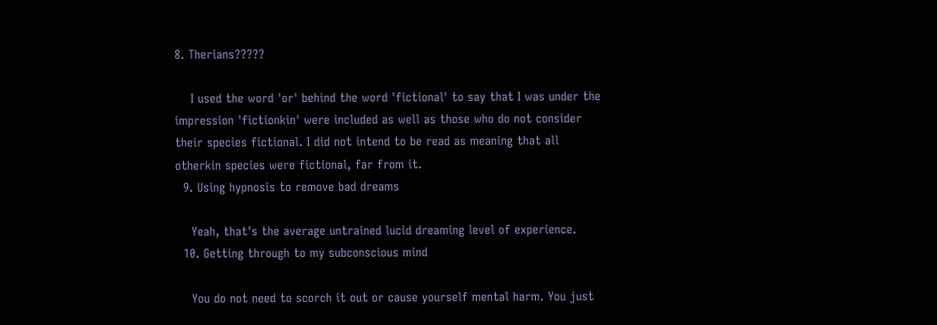8. Therians?????

    I used the word 'or' behind the word 'fictional' to say that I was under the impression 'fictionkin' were included as well as those who do not consider their species fictional. I did not intend to be read as meaning that all otherkin species were fictional, far from it.
  9. Using hypnosis to remove bad dreams

    Yeah, that's the average untrained lucid dreaming level of experience.
  10. Getting through to my subconscious mind

    You do not need to scorch it out or cause yourself mental harm. You just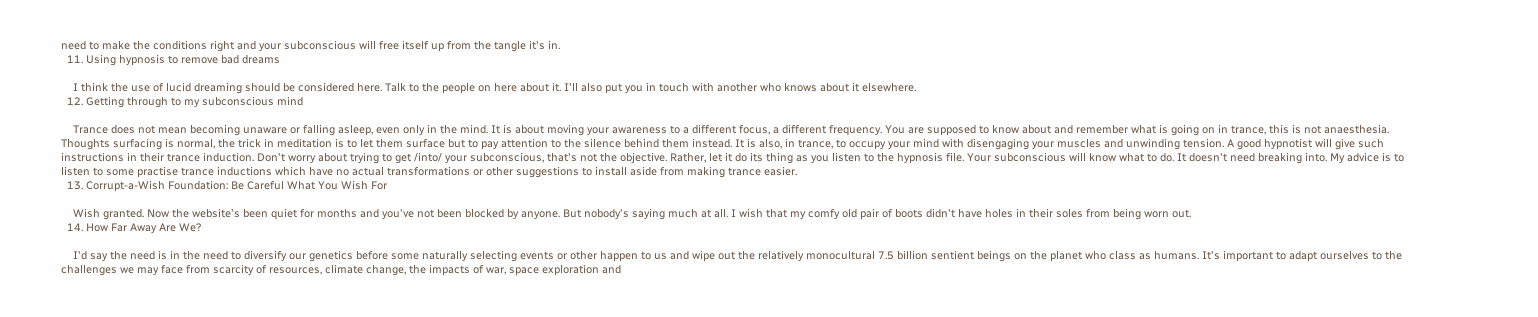need to make the conditions right and your subconscious will free itself up from the tangle it's in.
  11. Using hypnosis to remove bad dreams

    I think the use of lucid dreaming should be considered here. Talk to the people on here about it. I'll also put you in touch with another who knows about it elsewhere.
  12. Getting through to my subconscious mind

    Trance does not mean becoming unaware or falling asleep, even only in the mind. It is about moving your awareness to a different focus, a different frequency. You are supposed to know about and remember what is going on in trance, this is not anaesthesia. Thoughts surfacing is normal, the trick in meditation is to let them surface but to pay attention to the silence behind them instead. It is also, in trance, to occupy your mind with disengaging your muscles and unwinding tension. A good hypnotist will give such instructions in their trance induction. Don't worry about trying to get /into/ your subconscious, that's not the objective. Rather, let it do its thing as you listen to the hypnosis file. Your subconscious will know what to do. It doesn't need breaking into. My advice is to listen to some practise trance inductions which have no actual transformations or other suggestions to install aside from making trance easier.
  13. Corrupt-a-Wish Foundation: Be Careful What You Wish For

    Wish granted. Now the website's been quiet for months and you've not been blocked by anyone. But nobody's saying much at all. I wish that my comfy old pair of boots didn't have holes in their soles from being worn out.
  14. How Far Away Are We?

    I'd say the need is in the need to diversify our genetics before some naturally selecting events or other happen to us and wipe out the relatively monocultural 7.5 billion sentient beings on the planet who class as humans. It's important to adapt ourselves to the challenges we may face from scarcity of resources, climate change, the impacts of war, space exploration and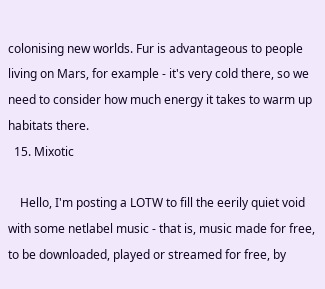colonising new worlds. Fur is advantageous to people living on Mars, for example - it's very cold there, so we need to consider how much energy it takes to warm up habitats there.
  15. Mixotic

    Hello, I'm posting a LOTW to fill the eerily quiet void with some netlabel music - that is, music made for free, to be downloaded, played or streamed for free, by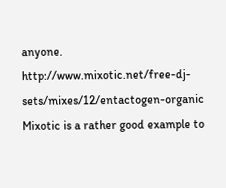anyone. http://www.mixotic.net/free-dj-sets/mixes/12/entactogen-organic Mixotic is a rather good example to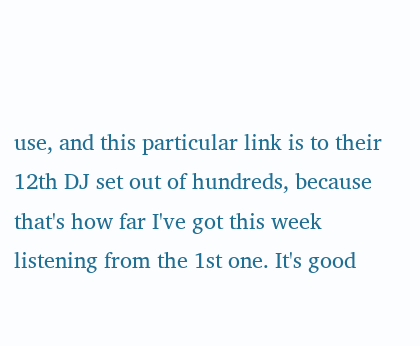use, and this particular link is to their 12th DJ set out of hundreds, because that's how far I've got this week listening from the 1st one. It's good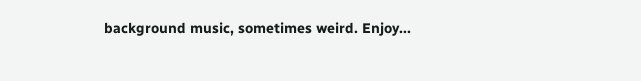background music, sometimes weird. Enjoy...